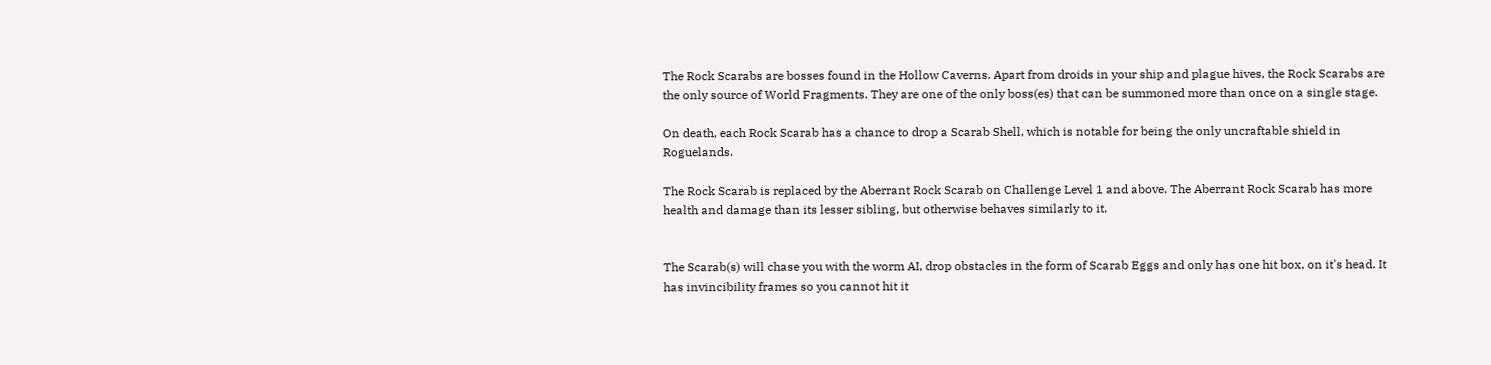The Rock Scarabs are bosses found in the Hollow Caverns. Apart from droids in your ship and plague hives, the Rock Scarabs are the only source of World Fragments. They are one of the only boss(es) that can be summoned more than once on a single stage.

On death, each Rock Scarab has a chance to drop a Scarab Shell, which is notable for being the only uncraftable shield in Roguelands.

The Rock Scarab is replaced by the Aberrant Rock Scarab on Challenge Level 1 and above. The Aberrant Rock Scarab has more health and damage than its lesser sibling, but otherwise behaves similarly to it.


The Scarab(s) will chase you with the worm AI, drop obstacles in the form of Scarab Eggs and only has one hit box, on it's head. It has invincibility frames so you cannot hit it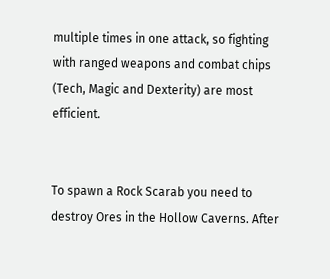multiple times in one attack, so fighting with ranged weapons and combat chips (Tech, Magic and Dexterity) are most efficient.


To spawn a Rock Scarab you need to destroy Ores in the Hollow Caverns. After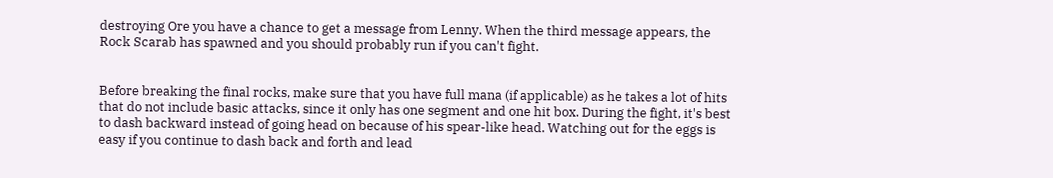destroying Ore you have a chance to get a message from Lenny. When the third message appears, the Rock Scarab has spawned and you should probably run if you can't fight.


Before breaking the final rocks, make sure that you have full mana (if applicable) as he takes a lot of hits that do not include basic attacks, since it only has one segment and one hit box. During the fight, it's best to dash backward instead of going head on because of his spear-like head. Watching out for the eggs is easy if you continue to dash back and forth and lead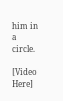him in a circle.

[Video Here]